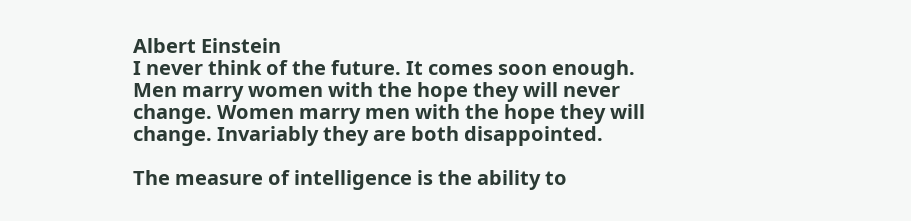Albert Einstein
I never think of the future. It comes soon enough.
Men marry women with the hope they will never change. Women marry men with the hope they will change. Invariably they are both disappointed.

The measure of intelligence is the ability to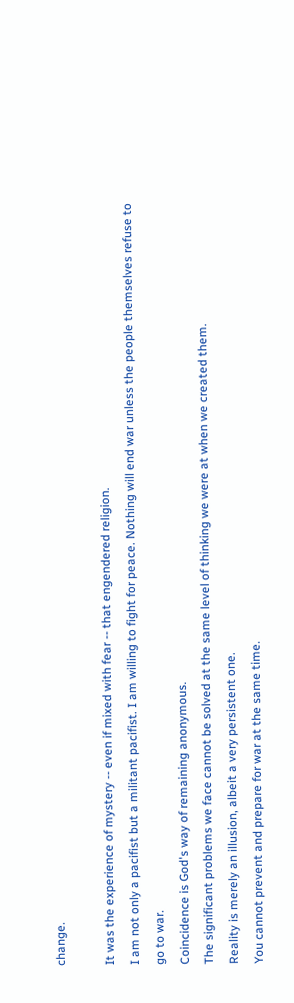change.

It was the experience of mystery -- even if mixed with fear -- that engendered religion.
I am not only a pacifist but a militant pacifist. I am willing to fight for peace. Nothing will end war unless the people themselves refuse to go to war.
Coincidence is God's way of remaining anonymous.
The significant problems we face cannot be solved at the same level of thinking we were at when we created them.
Reality is merely an illusion, albeit a very persistent one.
You cannot prevent and prepare for war at the same time.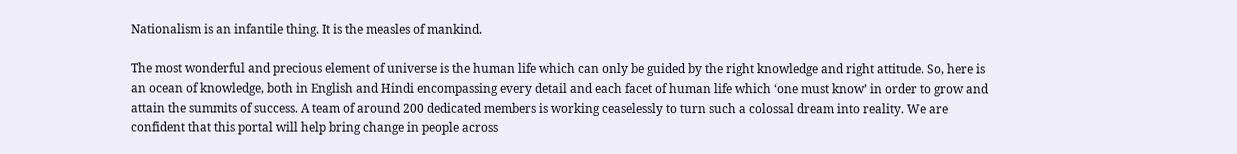Nationalism is an infantile thing. It is the measles of mankind.

The most wonderful and precious element of universe is the human life which can only be guided by the right knowledge and right attitude. So, here is an ocean of knowledge, both in English and Hindi encompassing every detail and each facet of human life which ‘one must know’ in order to grow and attain the summits of success. A team of around 200 dedicated members is working ceaselessly to turn such a colossal dream into reality. We are confident that this portal will help bring change in people across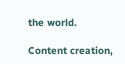the world.

Content creation,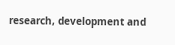research, development and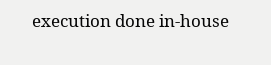execution done in-house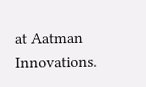at Aatman Innovations.